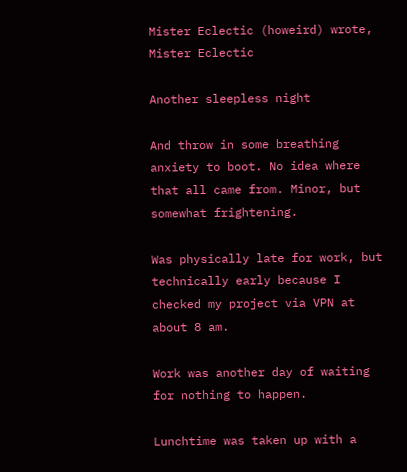Mister Eclectic (howeird) wrote,
Mister Eclectic

Another sleepless night

And throw in some breathing anxiety to boot. No idea where that all came from. Minor, but somewhat frightening.

Was physically late for work, but technically early because I checked my project via VPN at about 8 am.

Work was another day of waiting for nothing to happen.

Lunchtime was taken up with a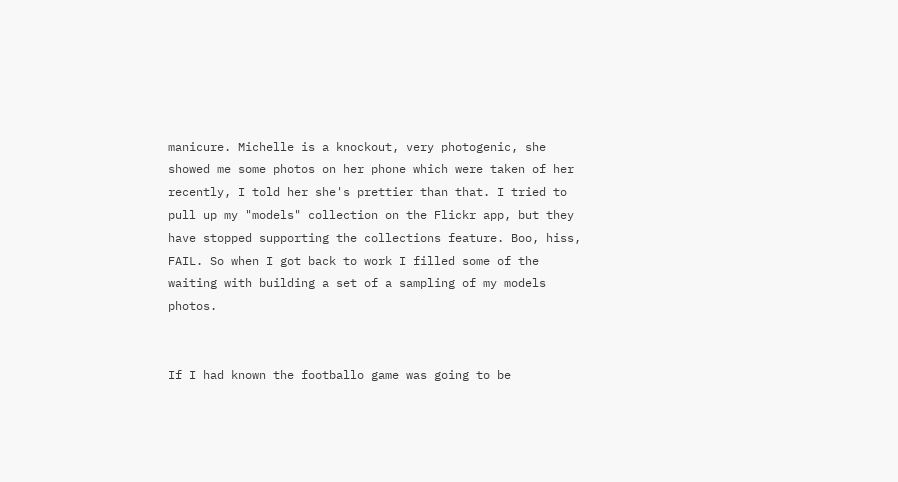manicure. Michelle is a knockout, very photogenic, she showed me some photos on her phone which were taken of her recently, I told her she's prettier than that. I tried to pull up my "models" collection on the Flickr app, but they have stopped supporting the collections feature. Boo, hiss, FAIL. So when I got back to work I filled some of the waiting with building a set of a sampling of my models photos.


If I had known the footballo game was going to be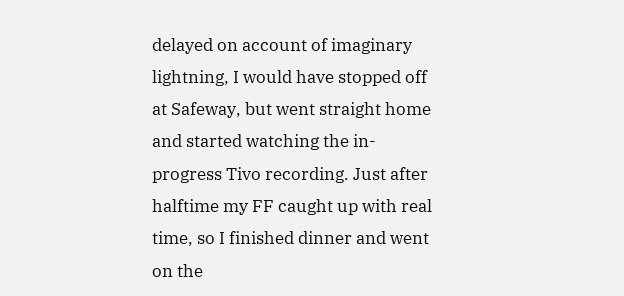delayed on account of imaginary lightning, I would have stopped off at Safeway, but went straight home and started watching the in-progress Tivo recording. Just after halftime my FF caught up with real time, so I finished dinner and went on the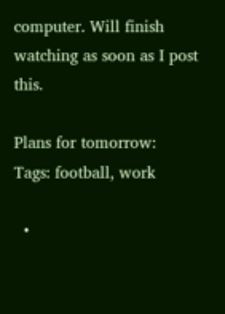computer. Will finish watching as soon as I post this.

Plans for tomorrow:
Tags: football, work

  •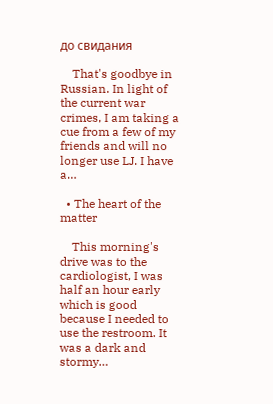до свидания

    That's goodbye in Russian. In light of the current war crimes, I am taking a cue from a few of my friends and will no longer use LJ. I have a…

  • The heart of the matter

    This morning's drive was to the cardiologist, I was half an hour early which is good because I needed to use the restroom. It was a dark and stormy…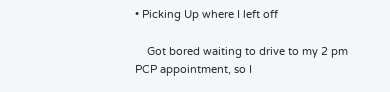• Picking Up where I left off

    Got bored waiting to drive to my 2 pm PCP appointment, so I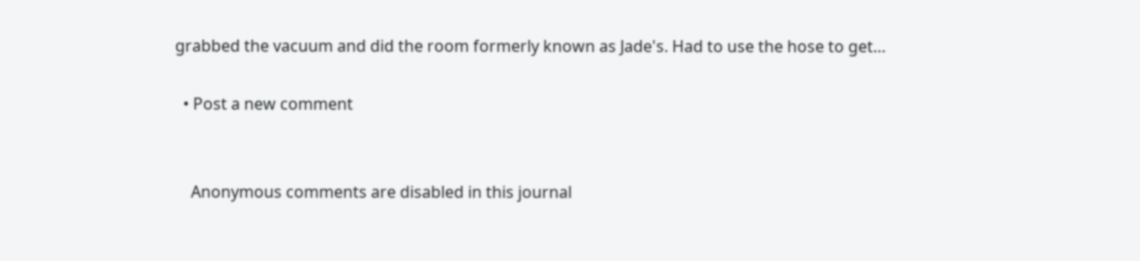grabbed the vacuum and did the room formerly known as Jade's. Had to use the hose to get…

  • Post a new comment


    Anonymous comments are disabled in this journal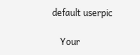default userpic

    Your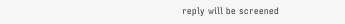reply will be screened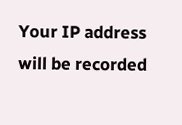Your IP address will be recorded